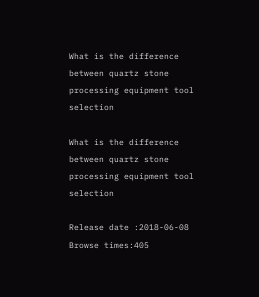What is the difference between quartz stone processing equipment tool selection

What is the difference between quartz stone processing equipment tool selection

Release date :2018-06-08 Browse times:405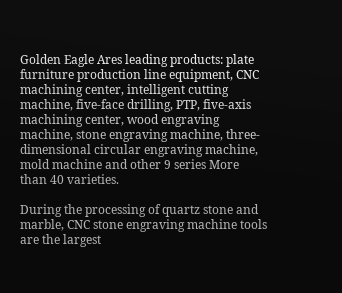Golden Eagle Ares leading products: plate furniture production line equipment, CNC machining center, intelligent cutting machine, five-face drilling, PTP, five-axis machining center, wood engraving machine, stone engraving machine, three-dimensional circular engraving machine, mold machine and other 9 series More than 40 varieties.

During the processing of quartz stone and marble, CNC stone engraving machine tools are the largest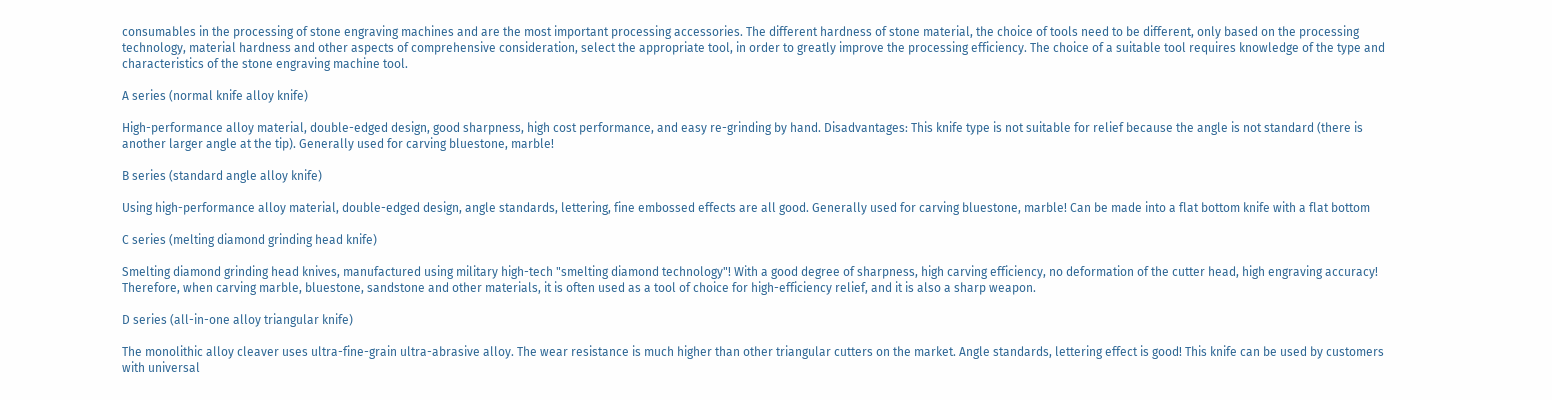consumables in the processing of stone engraving machines and are the most important processing accessories. The different hardness of stone material, the choice of tools need to be different, only based on the processing technology, material hardness and other aspects of comprehensive consideration, select the appropriate tool, in order to greatly improve the processing efficiency. The choice of a suitable tool requires knowledge of the type and characteristics of the stone engraving machine tool.

A series (normal knife alloy knife)

High-performance alloy material, double-edged design, good sharpness, high cost performance, and easy re-grinding by hand. Disadvantages: This knife type is not suitable for relief because the angle is not standard (there is another larger angle at the tip). Generally used for carving bluestone, marble!

B series (standard angle alloy knife)

Using high-performance alloy material, double-edged design, angle standards, lettering, fine embossed effects are all good. Generally used for carving bluestone, marble! Can be made into a flat bottom knife with a flat bottom

C series (melting diamond grinding head knife)

Smelting diamond grinding head knives, manufactured using military high-tech "smelting diamond technology"! With a good degree of sharpness, high carving efficiency, no deformation of the cutter head, high engraving accuracy! Therefore, when carving marble, bluestone, sandstone and other materials, it is often used as a tool of choice for high-efficiency relief, and it is also a sharp weapon.

D series (all-in-one alloy triangular knife)

The monolithic alloy cleaver uses ultra-fine-grain ultra-abrasive alloy. The wear resistance is much higher than other triangular cutters on the market. Angle standards, lettering effect is good! This knife can be used by customers with universal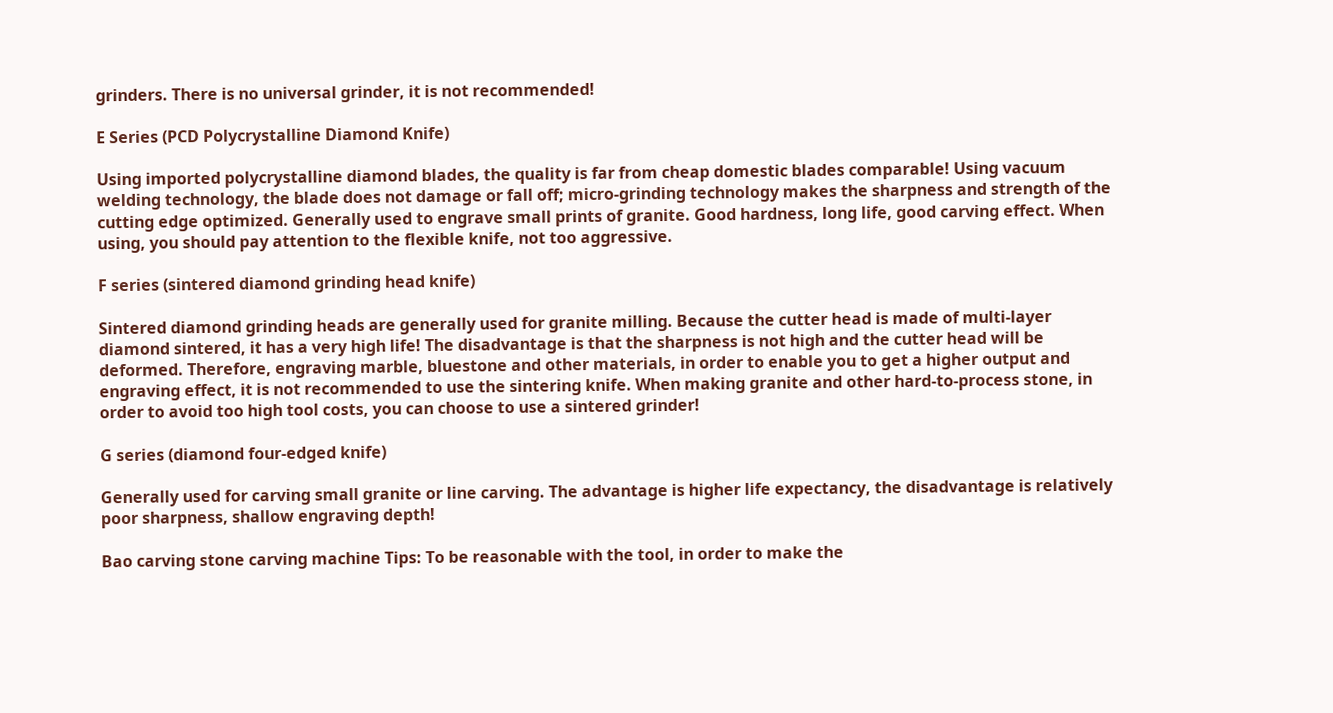grinders. There is no universal grinder, it is not recommended!

E Series (PCD Polycrystalline Diamond Knife)

Using imported polycrystalline diamond blades, the quality is far from cheap domestic blades comparable! Using vacuum welding technology, the blade does not damage or fall off; micro-grinding technology makes the sharpness and strength of the cutting edge optimized. Generally used to engrave small prints of granite. Good hardness, long life, good carving effect. When using, you should pay attention to the flexible knife, not too aggressive.

F series (sintered diamond grinding head knife)

Sintered diamond grinding heads are generally used for granite milling. Because the cutter head is made of multi-layer diamond sintered, it has a very high life! The disadvantage is that the sharpness is not high and the cutter head will be deformed. Therefore, engraving marble, bluestone and other materials, in order to enable you to get a higher output and engraving effect, it is not recommended to use the sintering knife. When making granite and other hard-to-process stone, in order to avoid too high tool costs, you can choose to use a sintered grinder!

G series (diamond four-edged knife)

Generally used for carving small granite or line carving. The advantage is higher life expectancy, the disadvantage is relatively poor sharpness, shallow engraving depth!

Bao carving stone carving machine Tips: To be reasonable with the tool, in order to make the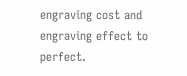engraving cost and engraving effect to perfect.